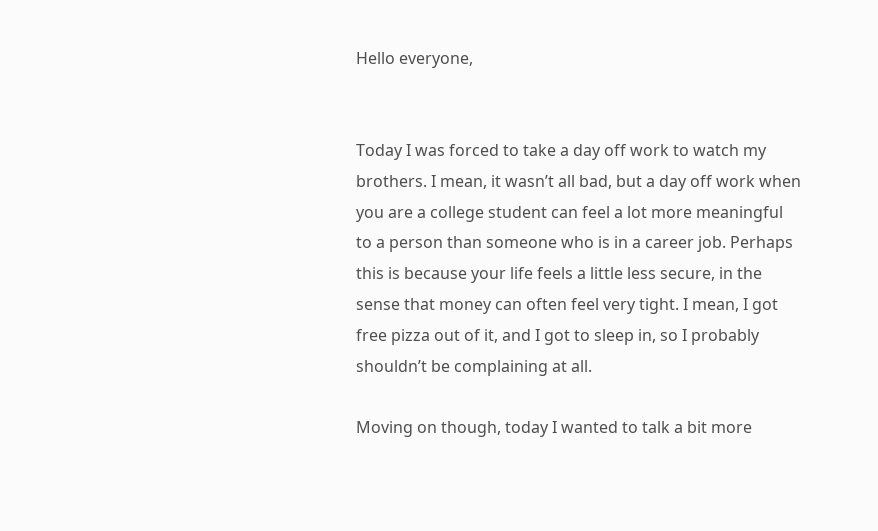Hello everyone,


Today I was forced to take a day off work to watch my brothers. I mean, it wasn’t all bad, but a day off work when you are a college student can feel a lot more meaningful to a person than someone who is in a career job. Perhaps this is because your life feels a little less secure, in the sense that money can often feel very tight. I mean, I got free pizza out of it, and I got to sleep in, so I probably shouldn’t be complaining at all.

Moving on though, today I wanted to talk a bit more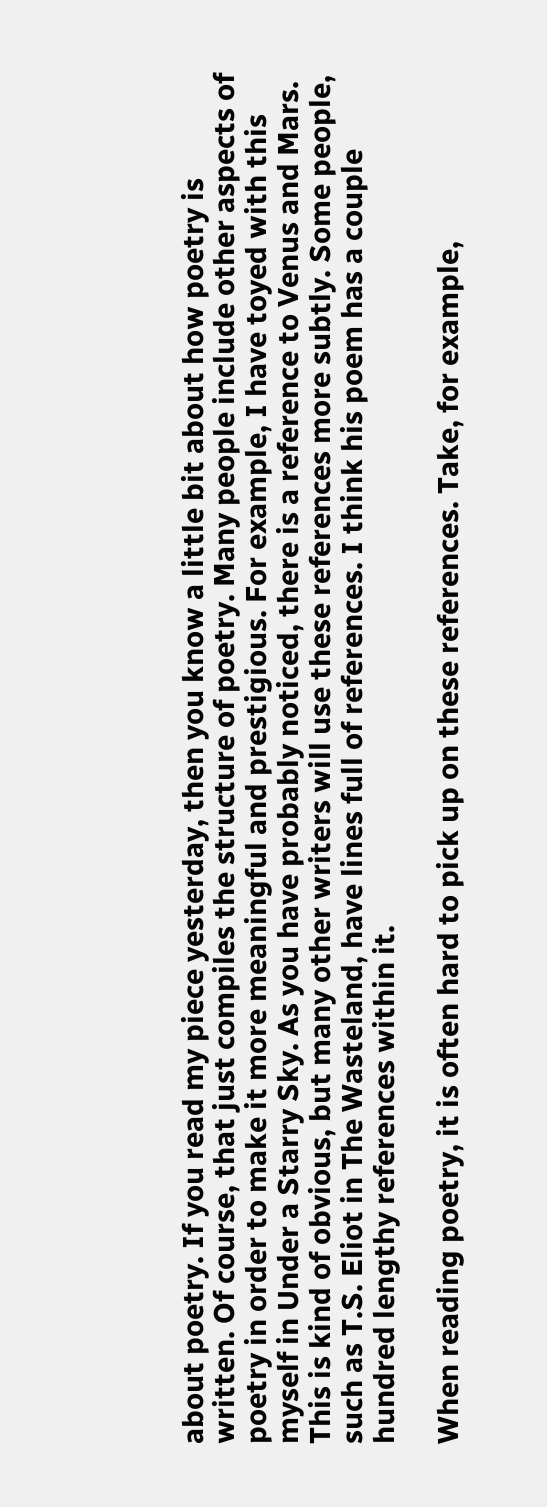about poetry. If you read my piece yesterday, then you know a little bit about how poetry is written. Of course, that just compiles the structure of poetry. Many people include other aspects of poetry in order to make it more meaningful and prestigious. For example, I have toyed with this myself in Under a Starry Sky. As you have probably noticed, there is a reference to Venus and Mars. This is kind of obvious, but many other writers will use these references more subtly. Some people, such as T.S. Eliot in The Wasteland, have lines full of references. I think his poem has a couple hundred lengthy references within it.

When reading poetry, it is often hard to pick up on these references. Take, for example,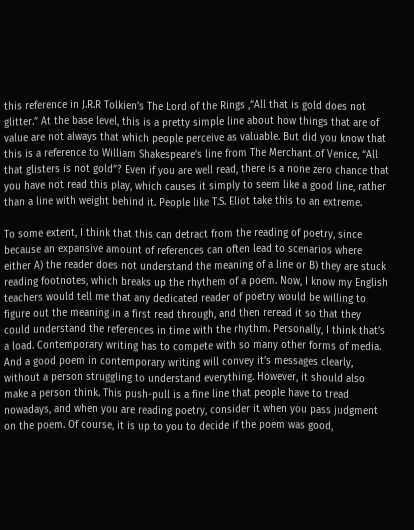this reference in J.R.R Tolkien’s The Lord of the Rings ,“All that is gold does not glitter.” At the base level, this is a pretty simple line about how things that are of value are not always that which people perceive as valuable. But did you know that this is a reference to William Shakespeare’s line from The Merchant of Venice, “All that glisters is not gold”? Even if you are well read, there is a none zero chance that you have not read this play, which causes it simply to seem like a good line, rather than a line with weight behind it. People like T.S. Eliot take this to an extreme.

To some extent, I think that this can detract from the reading of poetry, since because an expansive amount of references can often lead to scenarios where either A) the reader does not understand the meaning of a line or B) they are stuck reading footnotes, which breaks up the rhythem of a poem. Now, I know my English teachers would tell me that any dedicated reader of poetry would be willing to figure out the meaning in a first read through, and then reread it so that they could understand the references in time with the rhythm. Personally, I think that’s a load. Contemporary writing has to compete with so many other forms of media. And a good poem in contemporary writing will convey it’s messages clearly, without a person struggling to understand everything. However, it should also make a person think. This push-pull is a fine line that people have to tread nowadays, and when you are reading poetry, consider it when you pass judgment on the poem. Of course, it is up to you to decide if the poem was good,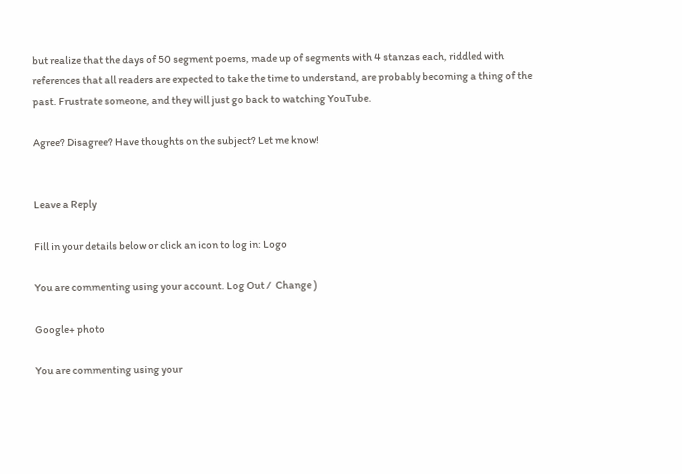but realize that the days of 50 segment poems, made up of segments with 4 stanzas each, riddled with references that all readers are expected to take the time to understand, are probably becoming a thing of the past. Frustrate someone, and they will just go back to watching YouTube.

Agree? Disagree? Have thoughts on the subject? Let me know!


Leave a Reply

Fill in your details below or click an icon to log in: Logo

You are commenting using your account. Log Out /  Change )

Google+ photo

You are commenting using your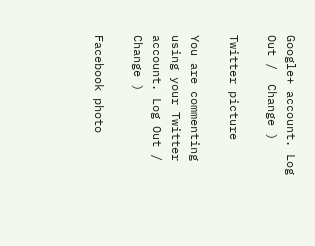Google+ account. Log Out /  Change )

Twitter picture

You are commenting using your Twitter account. Log Out /  Change )

Facebook photo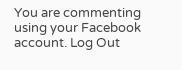You are commenting using your Facebook account. Log Out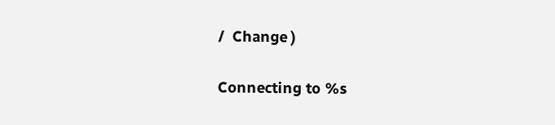/  Change )

Connecting to %s